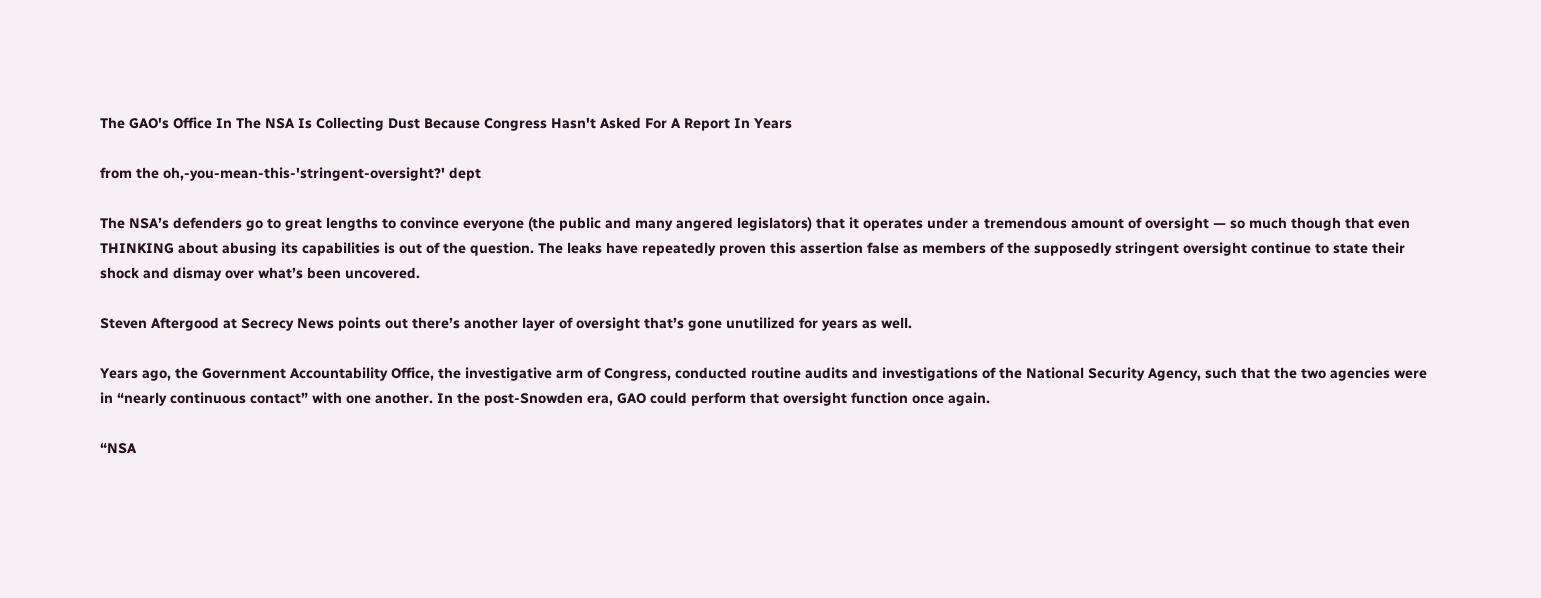The GAO's Office In The NSA Is Collecting Dust Because Congress Hasn't Asked For A Report In Years

from the oh,-you-mean-this-'stringent-oversight?' dept

The NSA’s defenders go to great lengths to convince everyone (the public and many angered legislators) that it operates under a tremendous amount of oversight — so much though that even THINKING about abusing its capabilities is out of the question. The leaks have repeatedly proven this assertion false as members of the supposedly stringent oversight continue to state their shock and dismay over what’s been uncovered.

Steven Aftergood at Secrecy News points out there’s another layer of oversight that’s gone unutilized for years as well.

Years ago, the Government Accountability Office, the investigative arm of Congress, conducted routine audits and investigations of the National Security Agency, such that the two agencies were in “nearly continuous contact” with one another. In the post-Snowden era, GAO could perform that oversight function once again.

“NSA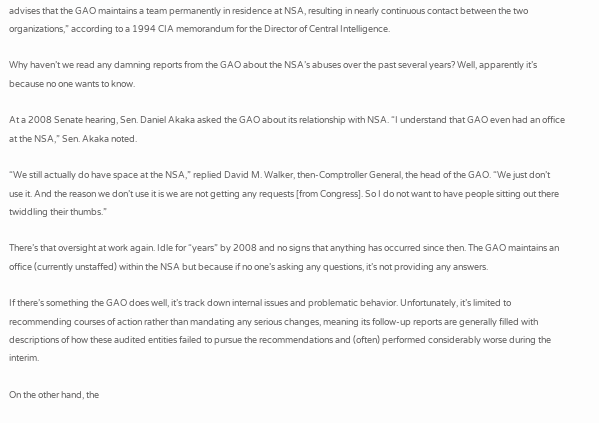advises that the GAO maintains a team permanently in residence at NSA, resulting in nearly continuous contact between the two organizations,” according to a 1994 CIA memorandum for the Director of Central Intelligence.

Why haven’t we read any damning reports from the GAO about the NSA’s abuses over the past several years? Well, apparently it’s because no one wants to know.

At a 2008 Senate hearing, Sen. Daniel Akaka asked the GAO about its relationship with NSA. “I understand that GAO even had an office at the NSA,” Sen. Akaka noted.

“We still actually do have space at the NSA,” replied David M. Walker, then-Comptroller General, the head of the GAO. “We just don’t use it. And the reason we don’t use it is we are not getting any requests [from Congress]. So I do not want to have people sitting out there twiddling their thumbs.”

There’s that oversight at work again. Idle for “years” by 2008 and no signs that anything has occurred since then. The GAO maintains an office (currently unstaffed) within the NSA but because if no one’s asking any questions, it’s not providing any answers.

If there’s something the GAO does well, it’s track down internal issues and problematic behavior. Unfortunately, it’s limited to recommending courses of action rather than mandating any serious changes, meaning its follow-up reports are generally filled with descriptions of how these audited entities failed to pursue the recommendations and (often) performed considerably worse during the interim.

On the other hand, the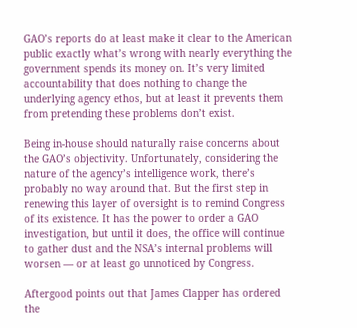GAO’s reports do at least make it clear to the American public exactly what’s wrong with nearly everything the government spends its money on. It’s very limited accountability that does nothing to change the underlying agency ethos, but at least it prevents them from pretending these problems don’t exist.

Being in-house should naturally raise concerns about the GAO’s objectivity. Unfortunately, considering the nature of the agency’s intelligence work, there’s probably no way around that. But the first step in renewing this layer of oversight is to remind Congress of its existence. It has the power to order a GAO investigation, but until it does, the office will continue to gather dust and the NSA’s internal problems will worsen — or at least go unnoticed by Congress.

Aftergood points out that James Clapper has ordered the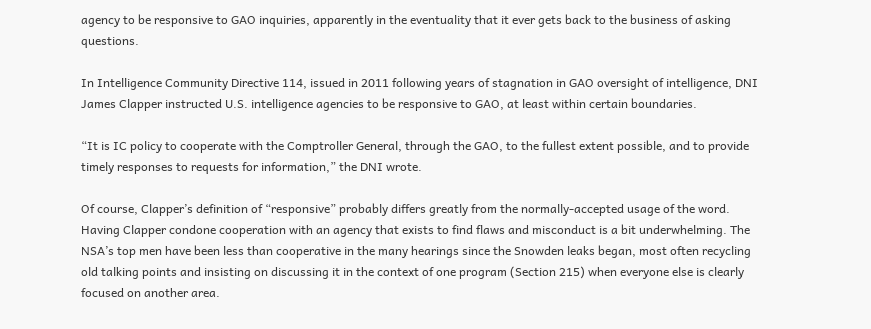agency to be responsive to GAO inquiries, apparently in the eventuality that it ever gets back to the business of asking questions.

In Intelligence Community Directive 114, issued in 2011 following years of stagnation in GAO oversight of intelligence, DNI James Clapper instructed U.S. intelligence agencies to be responsive to GAO, at least within certain boundaries.

“It is IC policy to cooperate with the Comptroller General, through the GAO, to the fullest extent possible, and to provide timely responses to requests for information,” the DNI wrote.

Of course, Clapper’s definition of “responsive” probably differs greatly from the normally-accepted usage of the word. Having Clapper condone cooperation with an agency that exists to find flaws and misconduct is a bit underwhelming. The NSA’s top men have been less than cooperative in the many hearings since the Snowden leaks began, most often recycling old talking points and insisting on discussing it in the context of one program (Section 215) when everyone else is clearly focused on another area.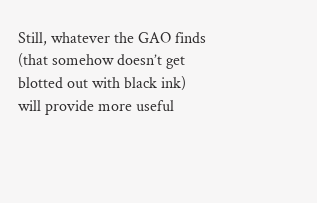Still, whatever the GAO finds (that somehow doesn’t get blotted out with black ink) will provide more useful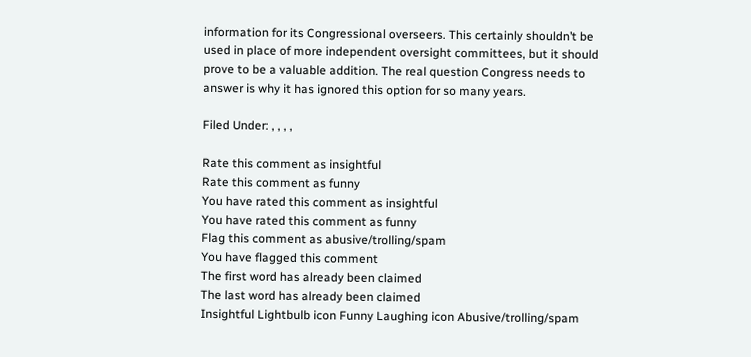information for its Congressional overseers. This certainly shouldn’t be used in place of more independent oversight committees, but it should prove to be a valuable addition. The real question Congress needs to answer is why it has ignored this option for so many years.

Filed Under: , , , ,

Rate this comment as insightful
Rate this comment as funny
You have rated this comment as insightful
You have rated this comment as funny
Flag this comment as abusive/trolling/spam
You have flagged this comment
The first word has already been claimed
The last word has already been claimed
Insightful Lightbulb icon Funny Laughing icon Abusive/trolling/spam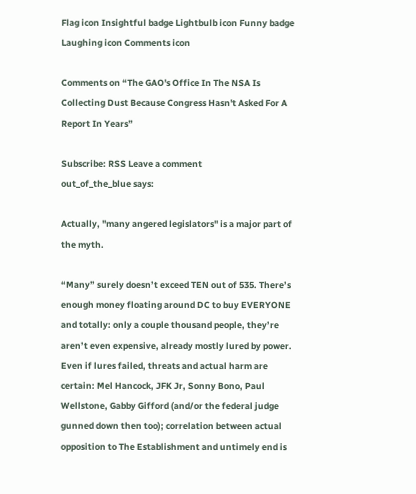Flag icon Insightful badge Lightbulb icon Funny badge Laughing icon Comments icon

Comments on “The GAO's Office In The NSA Is Collecting Dust Because Congress Hasn't Asked For A Report In Years”

Subscribe: RSS Leave a comment
out_of_the_blue says:

Actually, "many angered legislators" is a major part of the myth.

“Many” surely doesn’t exceed TEN out of 535. There’s enough money floating around DC to buy EVERYONE and totally: only a couple thousand people, they’re aren’t even expensive, already mostly lured by power. Even if lures failed, threats and actual harm are certain: Mel Hancock, JFK Jr, Sonny Bono, Paul Wellstone, Gabby Gifford (and/or the federal judge gunned down then too); correlation between actual opposition to The Establishment and untimely end is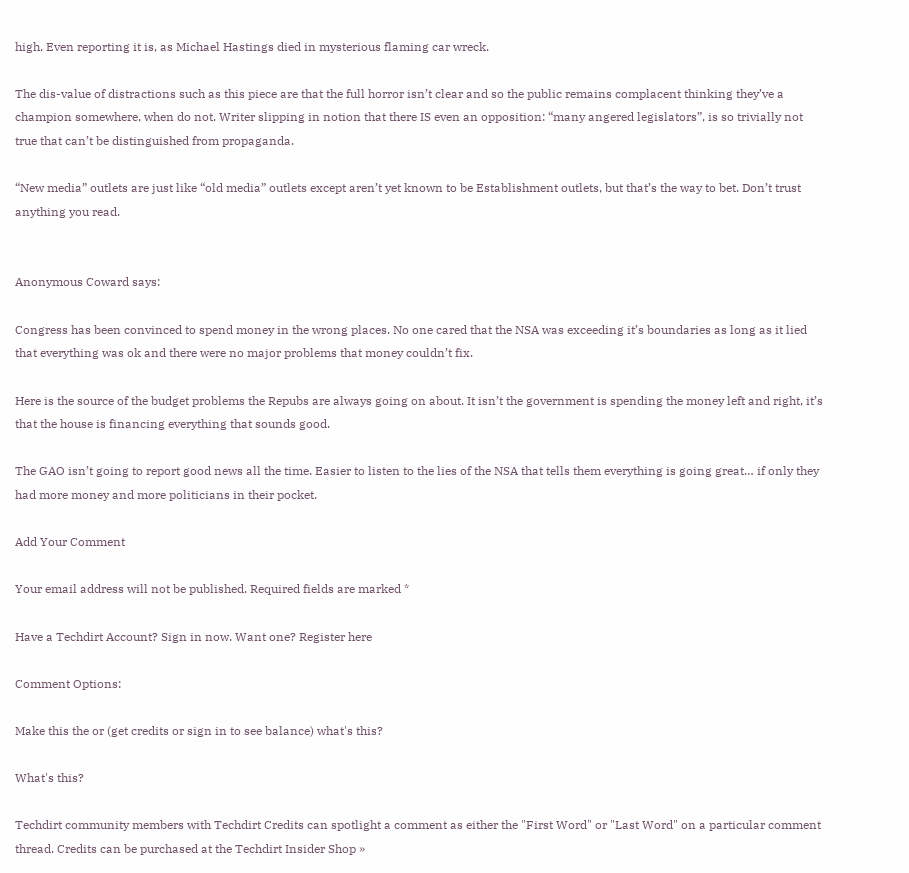high. Even reporting it is, as Michael Hastings died in mysterious flaming car wreck.

The dis-value of distractions such as this piece are that the full horror isn’t clear and so the public remains complacent thinking they’ve a champion somewhere, when do not. Writer slipping in notion that there IS even an opposition: “many angered legislators”, is so trivially not true that can’t be distinguished from propaganda.

“New media” outlets are just like “old media” outlets except aren’t yet known to be Establishment outlets, but that’s the way to bet. Don’t trust anything you read.


Anonymous Coward says:

Congress has been convinced to spend money in the wrong places. No one cared that the NSA was exceeding it’s boundaries as long as it lied that everything was ok and there were no major problems that money couldn’t fix.

Here is the source of the budget problems the Repubs are always going on about. It isn’t the government is spending the money left and right, it’s that the house is financing everything that sounds good.

The GAO isn’t going to report good news all the time. Easier to listen to the lies of the NSA that tells them everything is going great… if only they had more money and more politicians in their pocket.

Add Your Comment

Your email address will not be published. Required fields are marked *

Have a Techdirt Account? Sign in now. Want one? Register here

Comment Options:

Make this the or (get credits or sign in to see balance) what's this?

What's this?

Techdirt community members with Techdirt Credits can spotlight a comment as either the "First Word" or "Last Word" on a particular comment thread. Credits can be purchased at the Techdirt Insider Shop »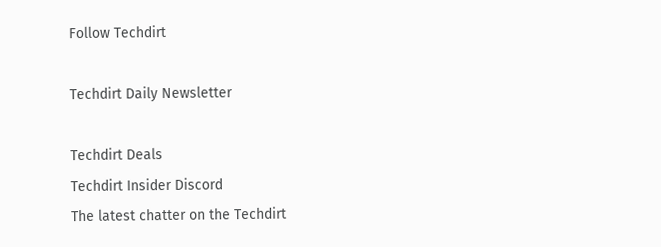Follow Techdirt

Techdirt Daily Newsletter

Techdirt Deals
Techdirt Insider Discord
The latest chatter on the Techdirt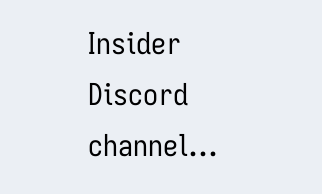Insider Discord channel...